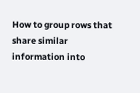How to group rows that share similar information into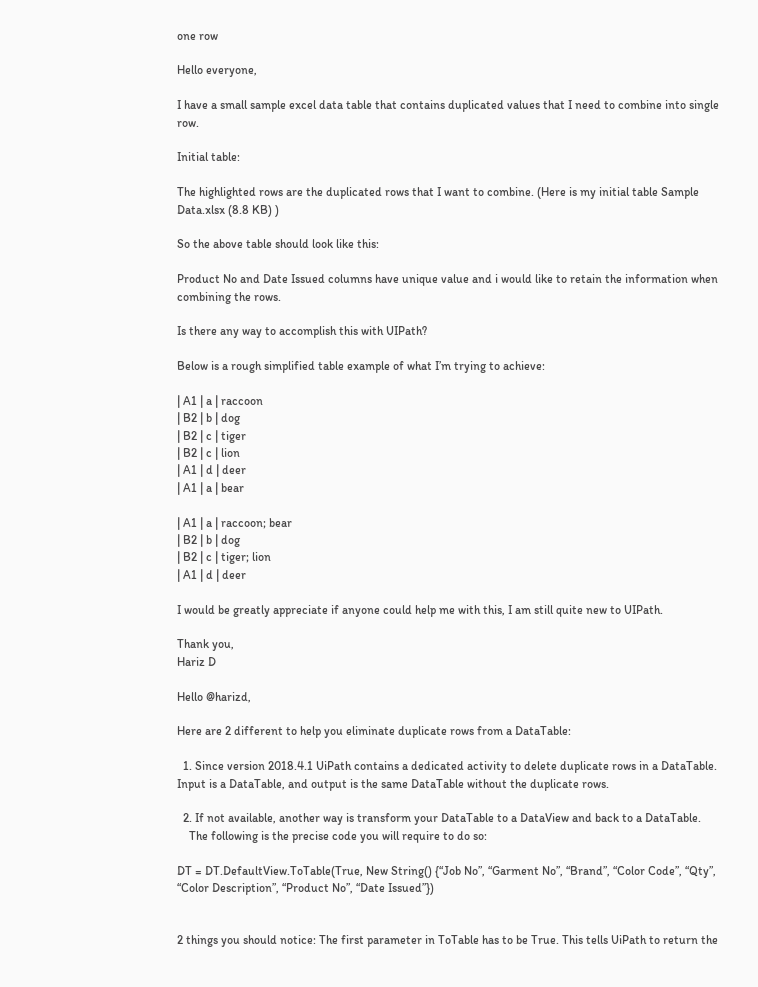one row

Hello everyone,

I have a small sample excel data table that contains duplicated values that I need to combine into single row.

Initial table:

The highlighted rows are the duplicated rows that I want to combine. (Here is my initial table Sample Data.xlsx (8.8 KB) )

So the above table should look like this:

Product No and Date Issued columns have unique value and i would like to retain the information when combining the rows.

Is there any way to accomplish this with UIPath?

Below is a rough simplified table example of what I’m trying to achieve:

| A1 | a | raccoon
| B2 | b | dog
| B2 | c | tiger
| B2 | c | lion
| A1 | d | deer
| A1 | a | bear

| A1 | a | raccoon; bear
| B2 | b | dog
| B2 | c | tiger; lion
| A1 | d | deer

I would be greatly appreciate if anyone could help me with this, I am still quite new to UIPath.

Thank you,
Hariz D

Hello @harizd,

Here are 2 different to help you eliminate duplicate rows from a DataTable:

  1. Since version 2018.4.1 UiPath contains a dedicated activity to delete duplicate rows in a DataTable. Input is a DataTable, and output is the same DataTable without the duplicate rows.

  2. If not available, another way is transform your DataTable to a DataView and back to a DataTable.
    The following is the precise code you will require to do so:

DT = DT.DefaultView.ToTable(True, New String() {“Job No”, “Garment No”, “Brand”, “Color Code”, “Qty”, “Color Description”, “Product No”, “Date Issued”})


2 things you should notice: The first parameter in ToTable has to be True. This tells UiPath to return the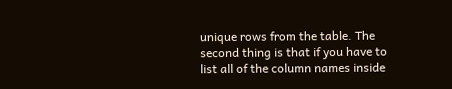unique rows from the table. The second thing is that if you have to list all of the column names inside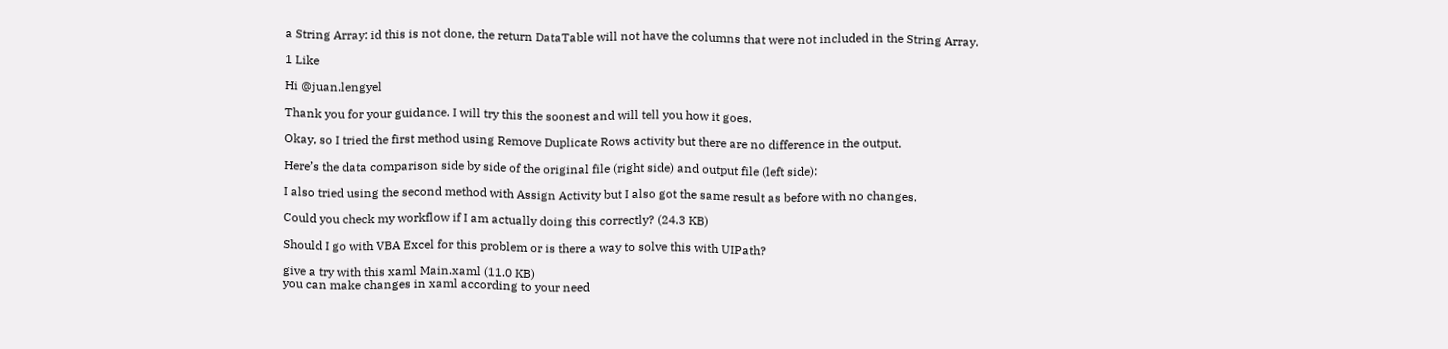a String Array: id this is not done, the return DataTable will not have the columns that were not included in the String Array.

1 Like

Hi @juan.lengyel

Thank you for your guidance. I will try this the soonest and will tell you how it goes.

Okay, so I tried the first method using Remove Duplicate Rows activity but there are no difference in the output.

Here’s the data comparison side by side of the original file (right side) and output file (left side):

I also tried using the second method with Assign Activity but I also got the same result as before with no changes.

Could you check my workflow if I am actually doing this correctly? (24.3 KB)

Should I go with VBA Excel for this problem or is there a way to solve this with UIPath?

give a try with this xaml Main.xaml (11.0 KB)
you can make changes in xaml according to your need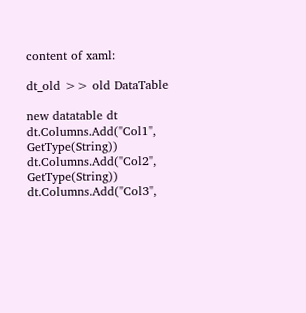content of xaml:

dt_old >> old DataTable

new datatable dt
dt.Columns.Add("Col1", GetType(String))
dt.Columns.Add("Col2", GetType(String))
dt.Columns.Add("Col3",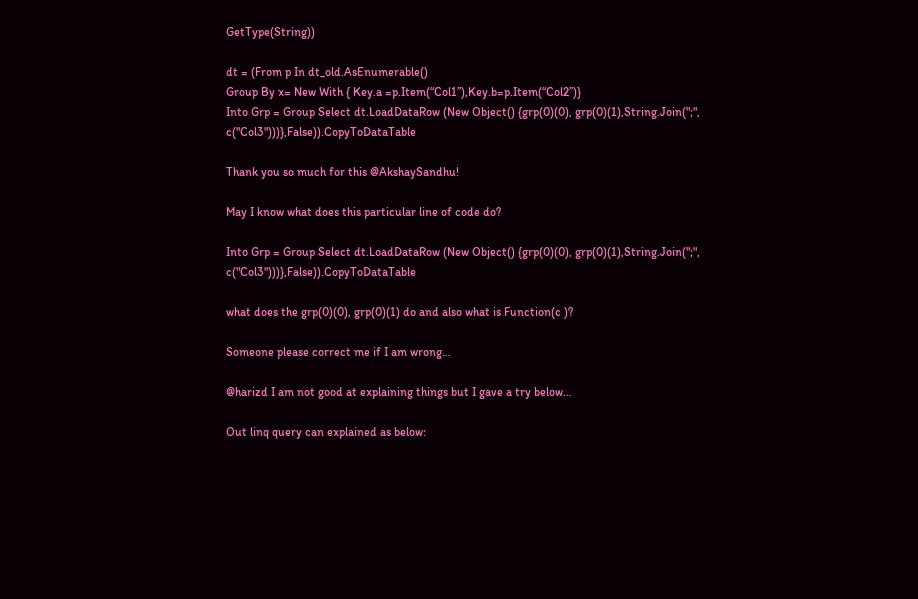GetType(String))

dt = (From p In dt_old.AsEnumerable()
Group By x= New With { Key.a =p.Item(“Col1”),Key.b=p.Item(“Col2”)}
Into Grp = Group Select dt.LoadDataRow (New Object() {grp(0)(0), grp(0)(1),String.Join(";", c("Col3")))},False)).CopyToDataTable

Thank you so much for this @AkshaySandhu!

May I know what does this particular line of code do?

Into Grp = Group Select dt.LoadDataRow (New Object() {grp(0)(0), grp(0)(1),String.Join(";", c("Col3")))},False)).CopyToDataTable

what does the grp(0)(0), grp(0)(1) do and also what is Function(c )?

Someone please correct me if I am wrong…

@harizd I am not good at explaining things but I gave a try below…

Out linq query can explained as below: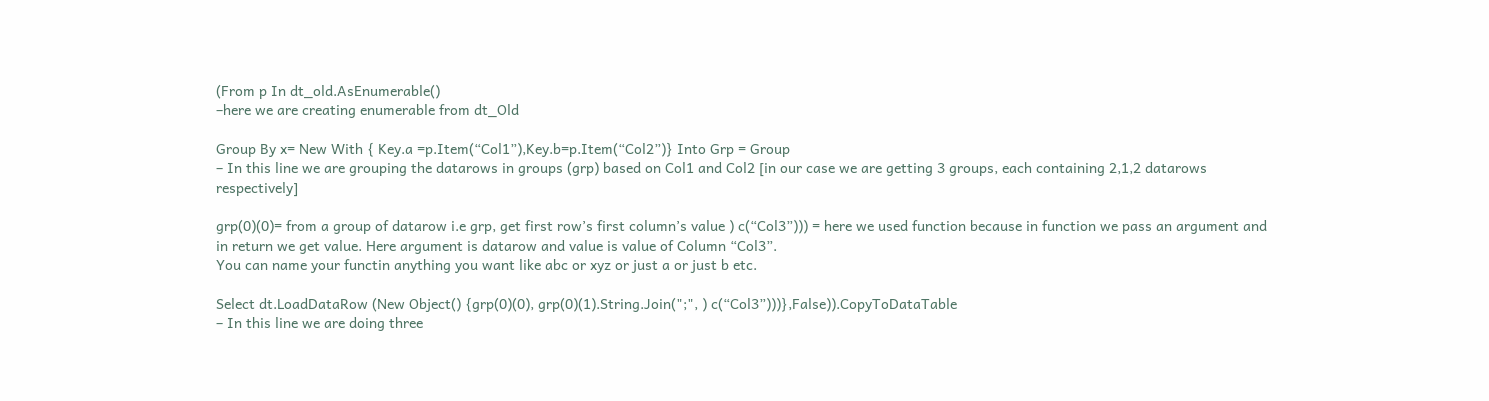(From p In dt_old.AsEnumerable()
–here we are creating enumerable from dt_Old

Group By x= New With { Key.a =p.Item(“Col1”),Key.b=p.Item(“Col2”)} Into Grp = Group
– In this line we are grouping the datarows in groups (grp) based on Col1 and Col2 [in our case we are getting 3 groups, each containing 2,1,2 datarows respectively]

grp(0)(0)= from a group of datarow i.e grp, get first row’s first column’s value ) c(“Col3”))) = here we used function because in function we pass an argument and in return we get value. Here argument is datarow and value is value of Column “Col3”.
You can name your functin anything you want like abc or xyz or just a or just b etc.

Select dt.LoadDataRow (New Object() {grp(0)(0), grp(0)(1).String.Join(";", ) c(“Col3”)))},False)).CopyToDataTable
– In this line we are doing three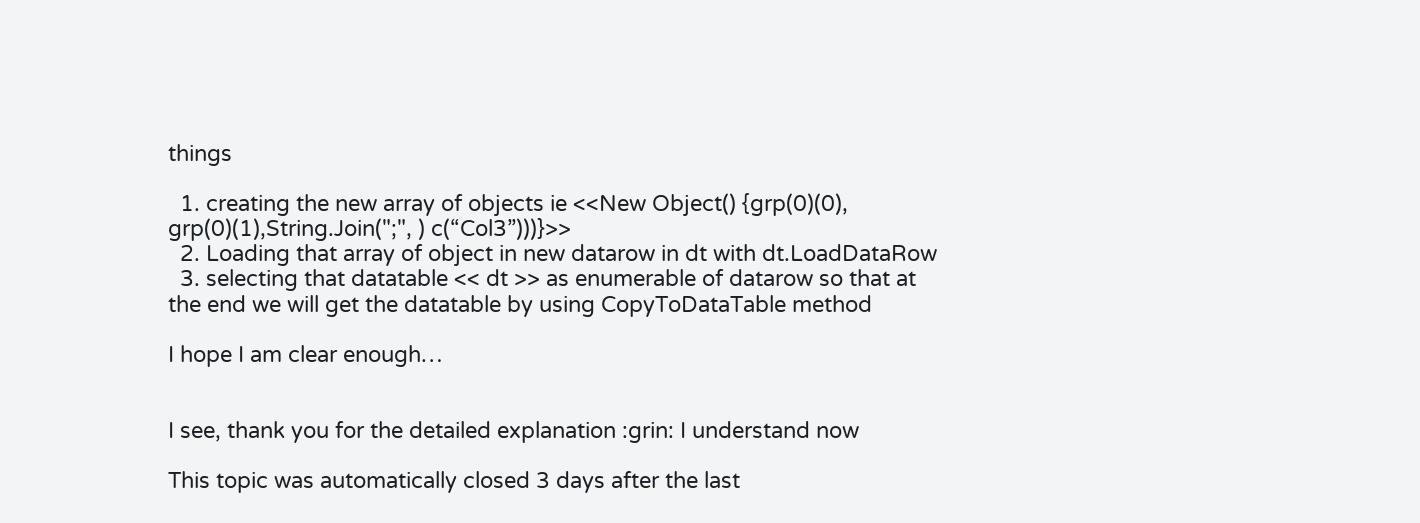things

  1. creating the new array of objects ie <<New Object() {grp(0)(0), grp(0)(1),String.Join(";", ) c(“Col3”)))}>>
  2. Loading that array of object in new datarow in dt with dt.LoadDataRow
  3. selecting that datatable << dt >> as enumerable of datarow so that at the end we will get the datatable by using CopyToDataTable method

I hope I am clear enough…


I see, thank you for the detailed explanation :grin: I understand now

This topic was automatically closed 3 days after the last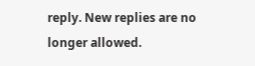reply. New replies are no longer allowed.